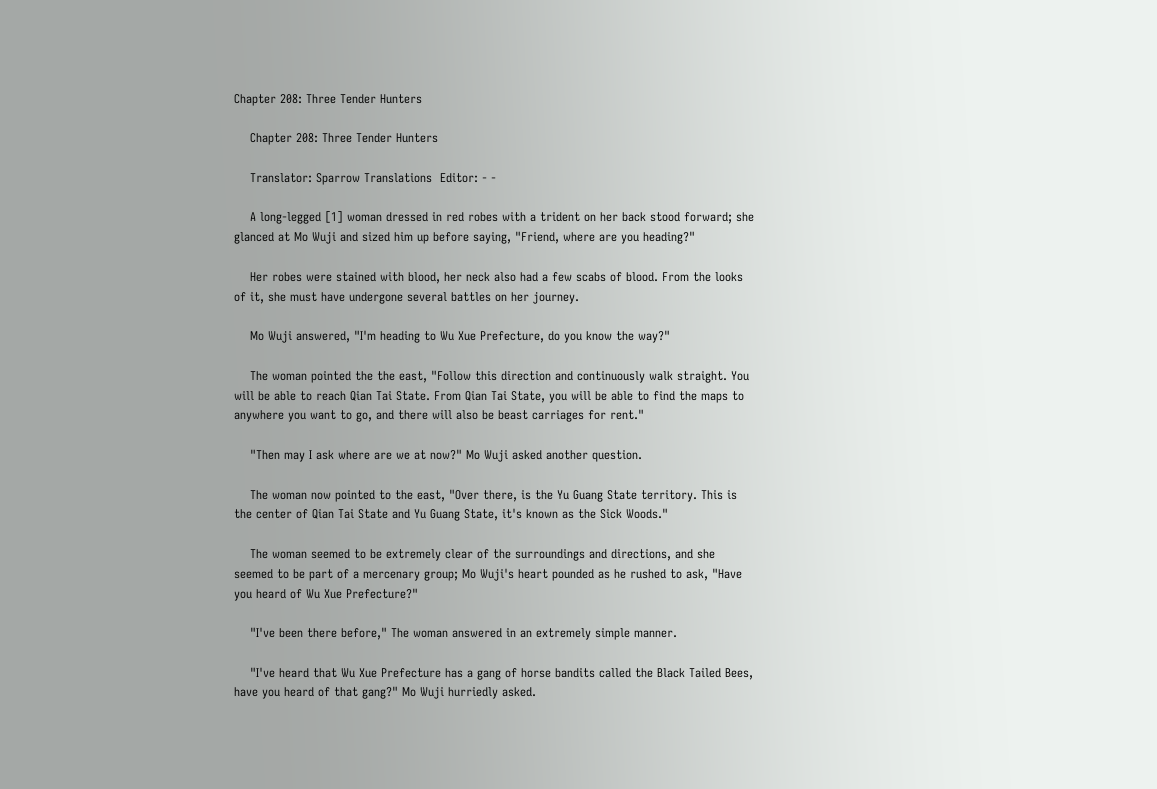Chapter 208: Three Tender Hunters

    Chapter 208: Three Tender Hunters

    Translator: Sparrow Translations  Editor: - -

    A long-legged [1] woman dressed in red robes with a trident on her back stood forward; she glanced at Mo Wuji and sized him up before saying, "Friend, where are you heading?"

    Her robes were stained with blood, her neck also had a few scabs of blood. From the looks of it, she must have undergone several battles on her journey.

    Mo Wuji answered, "I'm heading to Wu Xue Prefecture, do you know the way?"

    The woman pointed the the east, "Follow this direction and continuously walk straight. You will be able to reach Qian Tai State. From Qian Tai State, you will be able to find the maps to anywhere you want to go, and there will also be beast carriages for rent."

    "Then may I ask where are we at now?" Mo Wuji asked another question.

    The woman now pointed to the east, "Over there, is the Yu Guang State territory. This is the center of Qian Tai State and Yu Guang State, it's known as the Sick Woods."

    The woman seemed to be extremely clear of the surroundings and directions, and she seemed to be part of a mercenary group; Mo Wuji's heart pounded as he rushed to ask, "Have you heard of Wu Xue Prefecture?"

    "I've been there before," The woman answered in an extremely simple manner.

    "I've heard that Wu Xue Prefecture has a gang of horse bandits called the Black Tailed Bees, have you heard of that gang?" Mo Wuji hurriedly asked.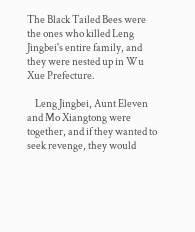The Black Tailed Bees were the ones who killed Leng Jingbei's entire family, and they were nested up in Wu Xue Prefecture.

    Leng Jingbei, Aunt Eleven and Mo Xiangtong were together, and if they wanted to seek revenge, they would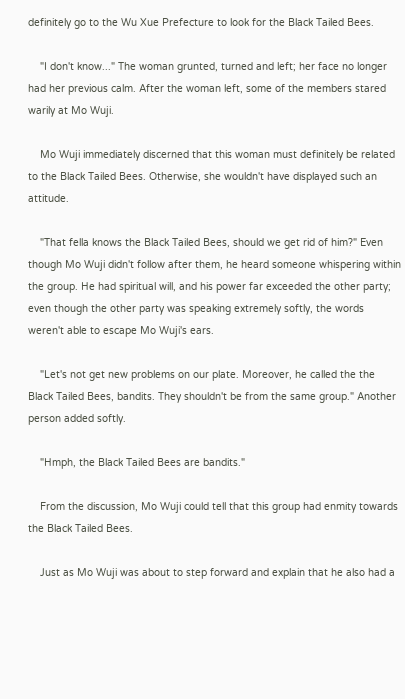definitely go to the Wu Xue Prefecture to look for the Black Tailed Bees.

    "I don't know..." The woman grunted, turned and left; her face no longer had her previous calm. After the woman left, some of the members stared warily at Mo Wuji.

    Mo Wuji immediately discerned that this woman must definitely be related to the Black Tailed Bees. Otherwise, she wouldn't have displayed such an attitude.

    "That fella knows the Black Tailed Bees, should we get rid of him?" Even though Mo Wuji didn't follow after them, he heard someone whispering within the group. He had spiritual will, and his power far exceeded the other party; even though the other party was speaking extremely softly, the words weren't able to escape Mo Wuji's ears.

    "Let's not get new problems on our plate. Moreover, he called the the Black Tailed Bees, bandits. They shouldn't be from the same group." Another person added softly.

    "Hmph, the Black Tailed Bees are bandits."

    From the discussion, Mo Wuji could tell that this group had enmity towards the Black Tailed Bees.

    Just as Mo Wuji was about to step forward and explain that he also had a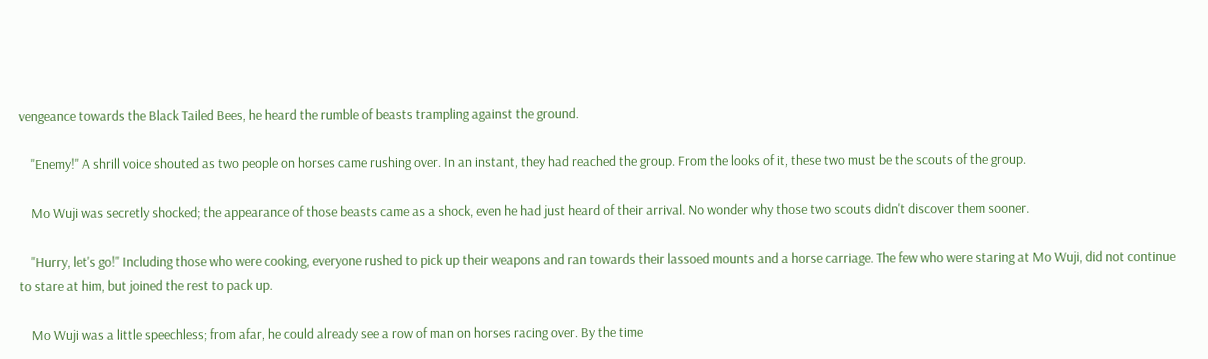vengeance towards the Black Tailed Bees, he heard the rumble of beasts trampling against the ground.

    "Enemy!" A shrill voice shouted as two people on horses came rushing over. In an instant, they had reached the group. From the looks of it, these two must be the scouts of the group.

    Mo Wuji was secretly shocked; the appearance of those beasts came as a shock, even he had just heard of their arrival. No wonder why those two scouts didn't discover them sooner.

    "Hurry, let's go!" Including those who were cooking, everyone rushed to pick up their weapons and ran towards their lassoed mounts and a horse carriage. The few who were staring at Mo Wuji, did not continue to stare at him, but joined the rest to pack up.

    Mo Wuji was a little speechless; from afar, he could already see a row of man on horses racing over. By the time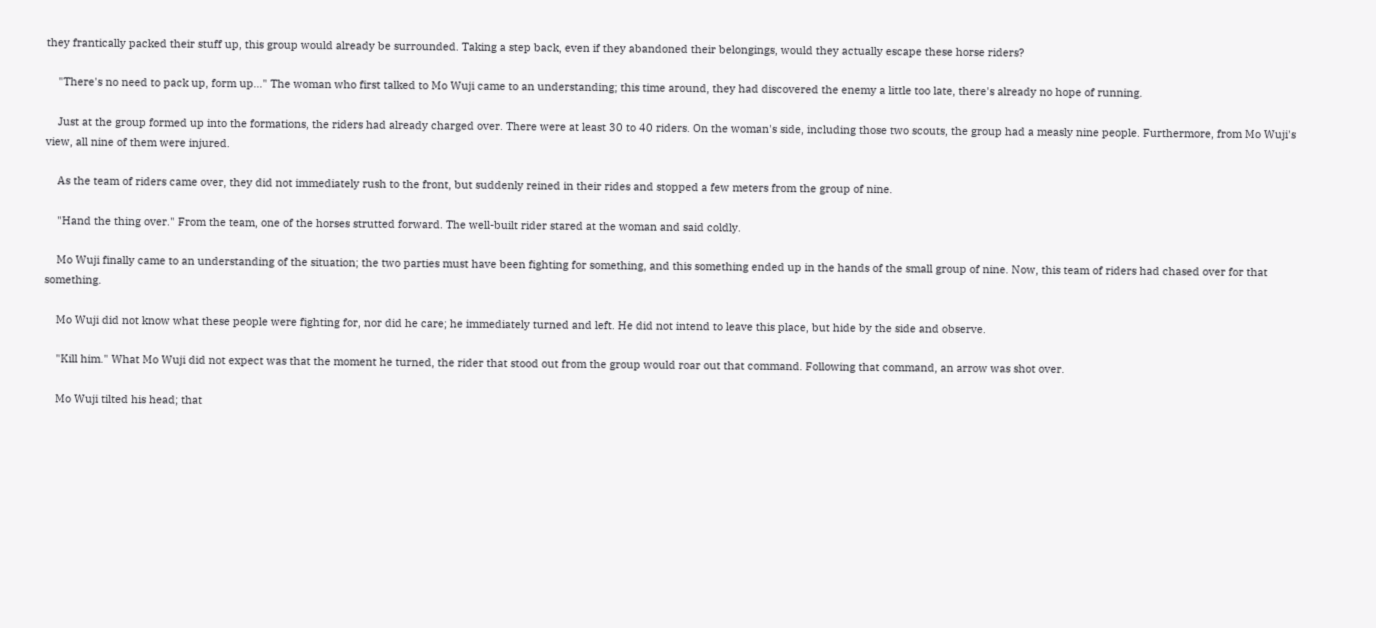they frantically packed their stuff up, this group would already be surrounded. Taking a step back, even if they abandoned their belongings, would they actually escape these horse riders?

    "There's no need to pack up, form up..." The woman who first talked to Mo Wuji came to an understanding; this time around, they had discovered the enemy a little too late, there's already no hope of running.

    Just at the group formed up into the formations, the riders had already charged over. There were at least 30 to 40 riders. On the woman's side, including those two scouts, the group had a measly nine people. Furthermore, from Mo Wuji's view, all nine of them were injured.

    As the team of riders came over, they did not immediately rush to the front, but suddenly reined in their rides and stopped a few meters from the group of nine.

    "Hand the thing over." From the team, one of the horses strutted forward. The well-built rider stared at the woman and said coldly.

    Mo Wuji finally came to an understanding of the situation; the two parties must have been fighting for something, and this something ended up in the hands of the small group of nine. Now, this team of riders had chased over for that something.

    Mo Wuji did not know what these people were fighting for, nor did he care; he immediately turned and left. He did not intend to leave this place, but hide by the side and observe.

    "Kill him." What Mo Wuji did not expect was that the moment he turned, the rider that stood out from the group would roar out that command. Following that command, an arrow was shot over.

    Mo Wuji tilted his head; that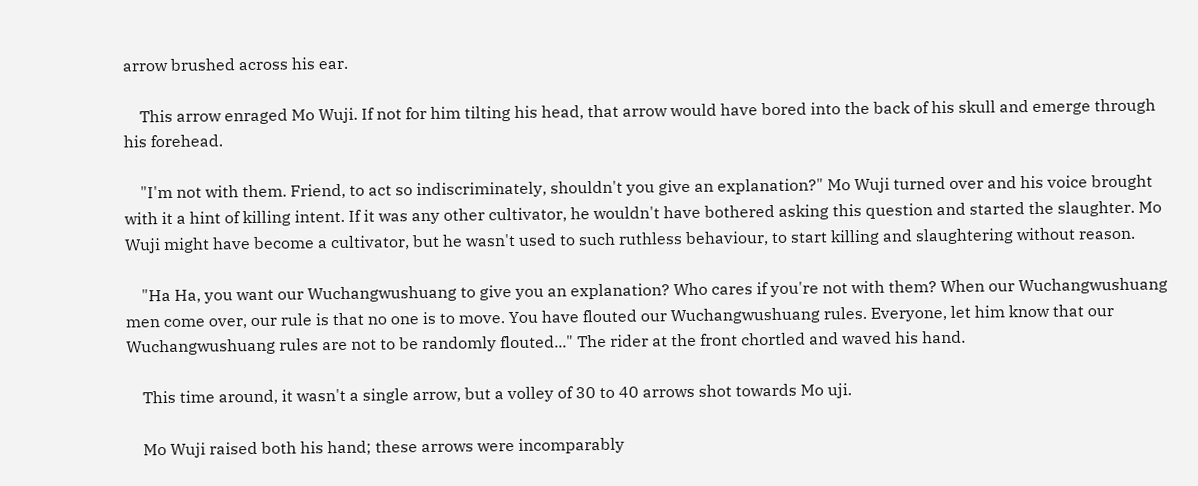arrow brushed across his ear.

    This arrow enraged Mo Wuji. If not for him tilting his head, that arrow would have bored into the back of his skull and emerge through his forehead.

    "I'm not with them. Friend, to act so indiscriminately, shouldn't you give an explanation?" Mo Wuji turned over and his voice brought with it a hint of killing intent. If it was any other cultivator, he wouldn't have bothered asking this question and started the slaughter. Mo Wuji might have become a cultivator, but he wasn't used to such ruthless behaviour, to start killing and slaughtering without reason.

    "Ha Ha, you want our Wuchangwushuang to give you an explanation? Who cares if you're not with them? When our Wuchangwushuang men come over, our rule is that no one is to move. You have flouted our Wuchangwushuang rules. Everyone, let him know that our Wuchangwushuang rules are not to be randomly flouted..." The rider at the front chortled and waved his hand.

    This time around, it wasn't a single arrow, but a volley of 30 to 40 arrows shot towards Mo uji.

    Mo Wuji raised both his hand; these arrows were incomparably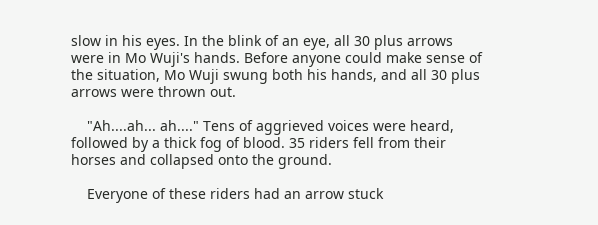slow in his eyes. In the blink of an eye, all 30 plus arrows were in Mo Wuji's hands. Before anyone could make sense of the situation, Mo Wuji swung both his hands, and all 30 plus arrows were thrown out.

    "Ah....ah... ah...." Tens of aggrieved voices were heard, followed by a thick fog of blood. 35 riders fell from their horses and collapsed onto the ground.

    Everyone of these riders had an arrow stuck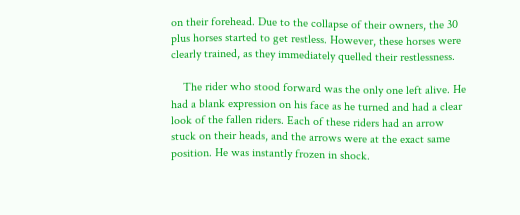on their forehead. Due to the collapse of their owners, the 30 plus horses started to get restless. However, these horses were clearly trained, as they immediately quelled their restlessness.

    The rider who stood forward was the only one left alive. He had a blank expression on his face as he turned and had a clear look of the fallen riders. Each of these riders had an arrow stuck on their heads, and the arrows were at the exact same position. He was instantly frozen in shock.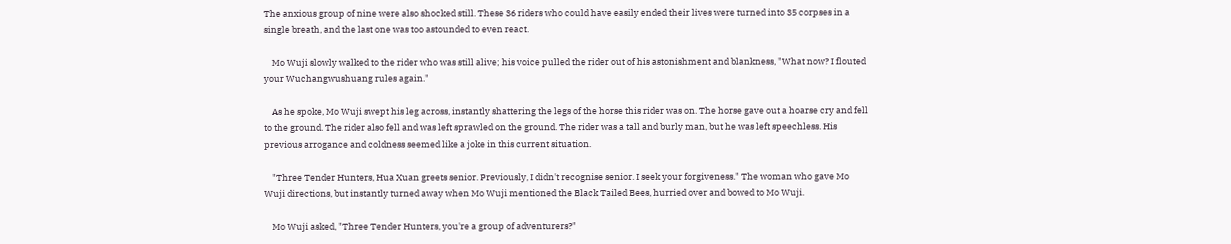The anxious group of nine were also shocked still. These 36 riders who could have easily ended their lives were turned into 35 corpses in a single breath, and the last one was too astounded to even react.

    Mo Wuji slowly walked to the rider who was still alive; his voice pulled the rider out of his astonishment and blankness, "What now? I flouted your Wuchangwushuang rules again."

    As he spoke, Mo Wuji swept his leg across, instantly shattering the legs of the horse this rider was on. The horse gave out a hoarse cry and fell to the ground. The rider also fell and was left sprawled on the ground. The rider was a tall and burly man, but he was left speechless. His previous arrogance and coldness seemed like a joke in this current situation.

    "Three Tender Hunters, Hua Xuan greets senior. Previously, I didn't recognise senior. I seek your forgiveness." The woman who gave Mo Wuji directions, but instantly turned away when Mo Wuji mentioned the Black Tailed Bees, hurried over and bowed to Mo Wuji.

    Mo Wuji asked, "Three Tender Hunters, you're a group of adventurers?"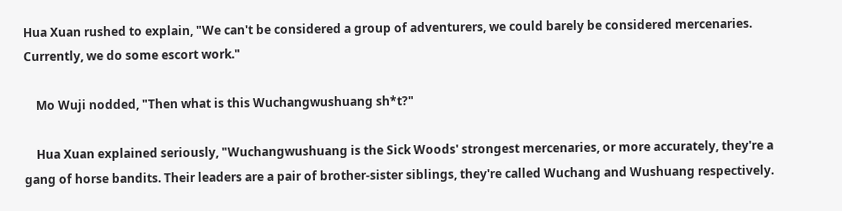Hua Xuan rushed to explain, "We can't be considered a group of adventurers, we could barely be considered mercenaries. Currently, we do some escort work."

    Mo Wuji nodded, "Then what is this Wuchangwushuang sh*t?"

    Hua Xuan explained seriously, "Wuchangwushuang is the Sick Woods' strongest mercenaries, or more accurately, they're a gang of horse bandits. Their leaders are a pair of brother-sister siblings, they're called Wuchang and Wushuang respectively.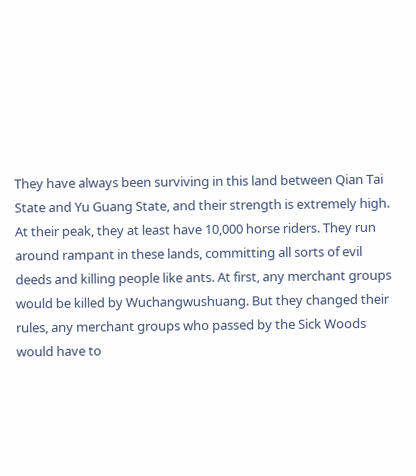They have always been surviving in this land between Qian Tai State and Yu Guang State, and their strength is extremely high. At their peak, they at least have 10,000 horse riders. They run around rampant in these lands, committing all sorts of evil deeds and killing people like ants. At first, any merchant groups would be killed by Wuchangwushuang. But they changed their rules, any merchant groups who passed by the Sick Woods would have to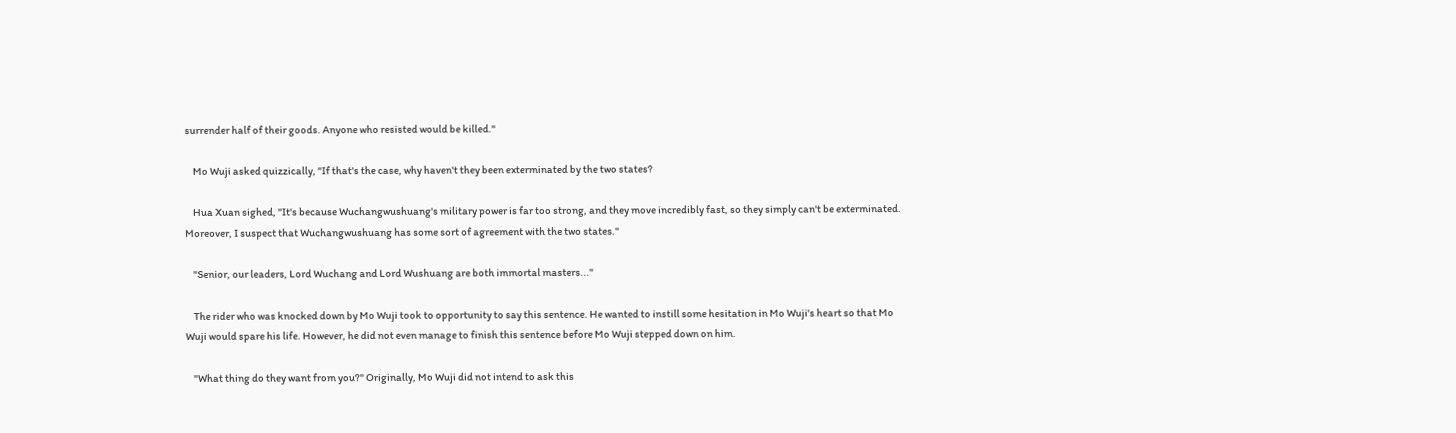surrender half of their goods. Anyone who resisted would be killed."

    Mo Wuji asked quizzically, "If that's the case, why haven't they been exterminated by the two states?

    Hua Xuan sighed, "It's because Wuchangwushuang's military power is far too strong, and they move incredibly fast, so they simply can't be exterminated. Moreover, I suspect that Wuchangwushuang has some sort of agreement with the two states."

    "Senior, our leaders, Lord Wuchang and Lord Wushuang are both immortal masters..."

    The rider who was knocked down by Mo Wuji took to opportunity to say this sentence. He wanted to instill some hesitation in Mo Wuji's heart so that Mo Wuji would spare his life. However, he did not even manage to finish this sentence before Mo Wuji stepped down on him.

    "What thing do they want from you?" Originally, Mo Wuji did not intend to ask this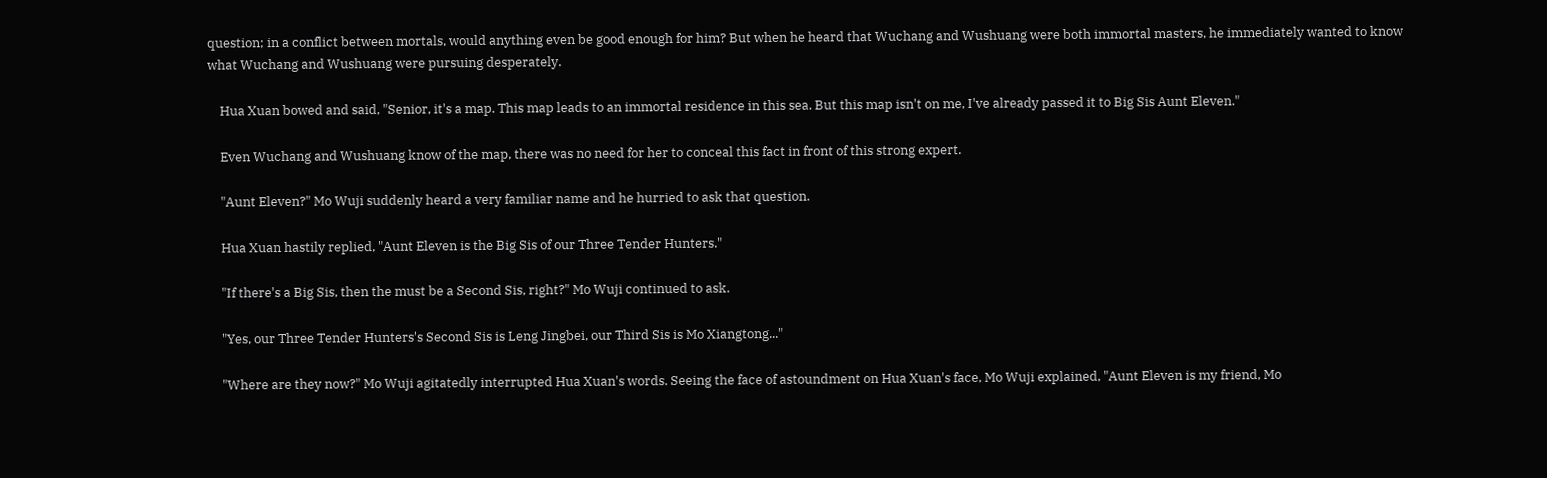question; in a conflict between mortals, would anything even be good enough for him? But when he heard that Wuchang and Wushuang were both immortal masters, he immediately wanted to know what Wuchang and Wushuang were pursuing desperately.

    Hua Xuan bowed and said, "Senior, it's a map. This map leads to an immortal residence in this sea. But this map isn't on me, I've already passed it to Big Sis Aunt Eleven."

    Even Wuchang and Wushuang know of the map, there was no need for her to conceal this fact in front of this strong expert.

    "Aunt Eleven?" Mo Wuji suddenly heard a very familiar name and he hurried to ask that question.

    Hua Xuan hastily replied, "Aunt Eleven is the Big Sis of our Three Tender Hunters."

    "If there's a Big Sis, then the must be a Second Sis, right?" Mo Wuji continued to ask.

    "Yes, our Three Tender Hunters's Second Sis is Leng Jingbei, our Third Sis is Mo Xiangtong..."

    "Where are they now?" Mo Wuji agitatedly interrupted Hua Xuan's words. Seeing the face of astoundment on Hua Xuan's face, Mo Wuji explained, "Aunt Eleven is my friend, Mo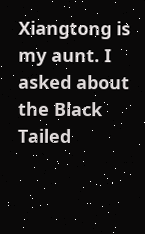Xiangtong is my aunt. I asked about the Black Tailed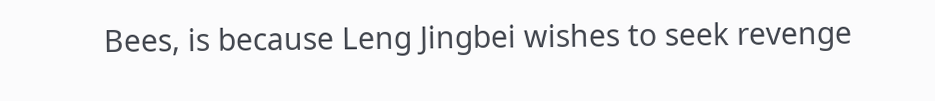Bees, is because Leng Jingbei wishes to seek revenge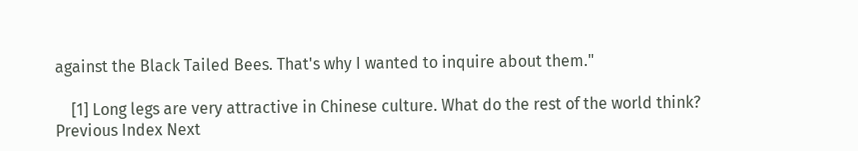against the Black Tailed Bees. That's why I wanted to inquire about them."

    [1] Long legs are very attractive in Chinese culture. What do the rest of the world think?
Previous Index Next